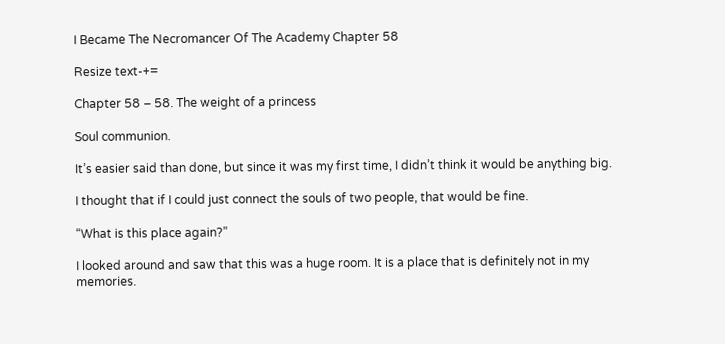I Became The Necromancer Of The Academy Chapter 58

Resize text-+=

Chapter 58 – 58. The weight of a princess

Soul communion.

It’s easier said than done, but since it was my first time, I didn’t think it would be anything big.

I thought that if I could just connect the souls of two people, that would be fine.

“What is this place again?”

I looked around and saw that this was a huge room. It is a place that is definitely not in my memories.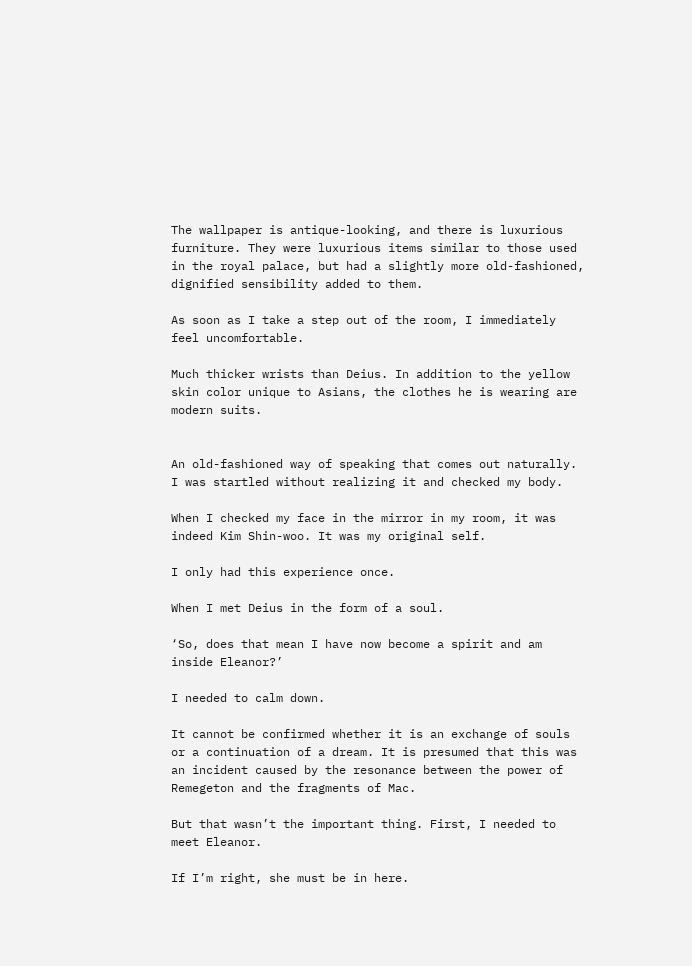The wallpaper is antique-looking, and there is luxurious furniture. They were luxurious items similar to those used in the royal palace, but had a slightly more old-fashioned, dignified sensibility added to them.

As soon as I take a step out of the room, I immediately feel uncomfortable.

Much thicker wrists than Deius. In addition to the yellow skin color unique to Asians, the clothes he is wearing are modern suits.


An old-fashioned way of speaking that comes out naturally. I was startled without realizing it and checked my body.

When I checked my face in the mirror in my room, it was indeed Kim Shin-woo. It was my original self.

I only had this experience once.

When I met Deius in the form of a soul.

‘So, does that mean I have now become a spirit and am inside Eleanor?’

I needed to calm down.

It cannot be confirmed whether it is an exchange of souls or a continuation of a dream. It is presumed that this was an incident caused by the resonance between the power of Remegeton and the fragments of Mac.

But that wasn’t the important thing. First, I needed to meet Eleanor.

If I’m right, she must be in here.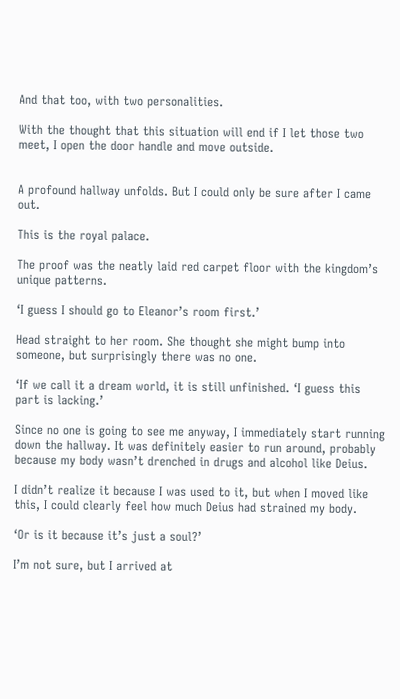And that too, with two personalities.

With the thought that this situation will end if I let those two meet, I open the door handle and move outside.


A profound hallway unfolds. But I could only be sure after I came out.

This is the royal palace.

The proof was the neatly laid red carpet floor with the kingdom’s unique patterns.

‘I guess I should go to Eleanor’s room first.’

Head straight to her room. She thought she might bump into someone, but surprisingly there was no one.

‘If we call it a dream world, it is still unfinished. ‘I guess this part is lacking.’

Since no one is going to see me anyway, I immediately start running down the hallway. It was definitely easier to run around, probably because my body wasn’t drenched in drugs and alcohol like Deius.

I didn’t realize it because I was used to it, but when I moved like this, I could clearly feel how much Deius had strained my body.

‘Or is it because it’s just a soul?’

I’m not sure, but I arrived at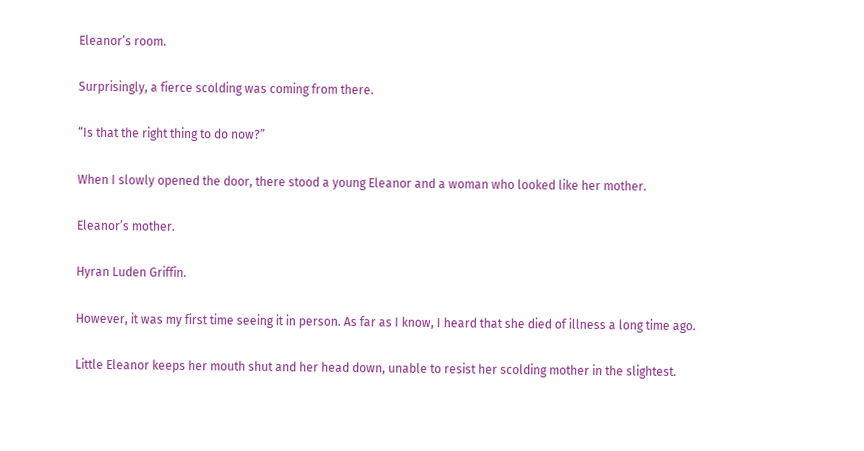Eleanor’s room.

Surprisingly, a fierce scolding was coming from there.

“Is that the right thing to do now?”

When I slowly opened the door, there stood a young Eleanor and a woman who looked like her mother.

Eleanor’s mother.

Hyran Luden Griffin.

However, it was my first time seeing it in person. As far as I know, I heard that she died of illness a long time ago.

Little Eleanor keeps her mouth shut and her head down, unable to resist her scolding mother in the slightest.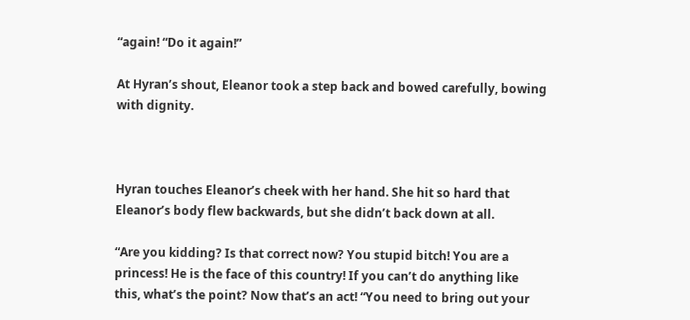“again! “Do it again!”

At Hyran’s shout, Eleanor took a step back and bowed carefully, bowing with dignity.



Hyran touches Eleanor’s cheek with her hand. She hit so hard that Eleanor’s body flew backwards, but she didn’t back down at all.

“Are you kidding? Is that correct now? You stupid bitch! You are a princess! He is the face of this country! If you can’t do anything like this, what’s the point? Now that’s an act! “You need to bring out your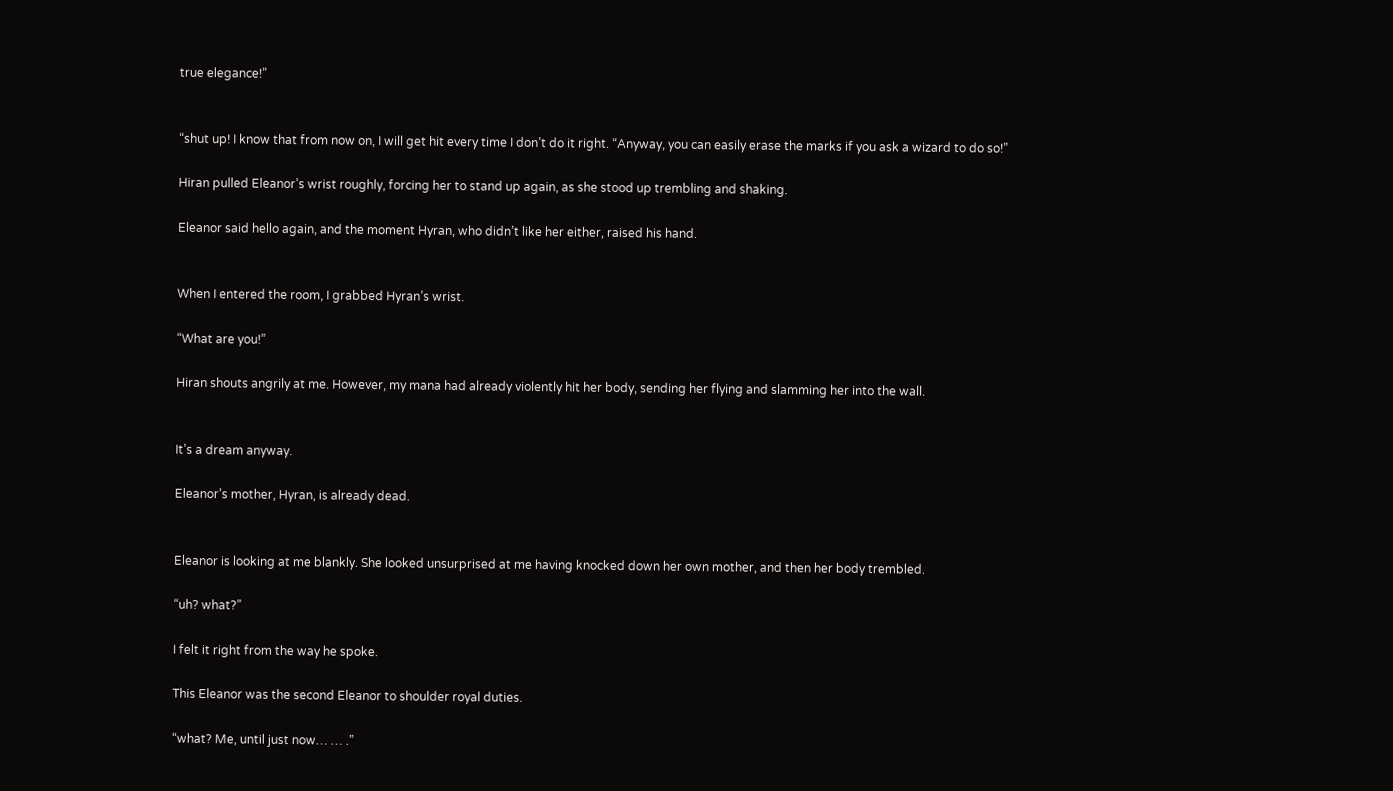true elegance!”


“shut up! I know that from now on, I will get hit every time I don’t do it right. “Anyway, you can easily erase the marks if you ask a wizard to do so!”

Hiran pulled Eleanor’s wrist roughly, forcing her to stand up again, as she stood up trembling and shaking.

Eleanor said hello again, and the moment Hyran, who didn’t like her either, raised his hand.


When I entered the room, I grabbed Hyran’s wrist.

“What are you!”

Hiran shouts angrily at me. However, my mana had already violently hit her body, sending her flying and slamming her into the wall.


It’s a dream anyway.

Eleanor’s mother, Hyran, is already dead.


Eleanor is looking at me blankly. She looked unsurprised at me having knocked down her own mother, and then her body trembled.

“uh? what?”

I felt it right from the way he spoke.

This Eleanor was the second Eleanor to shoulder royal duties.

“what? Me, until just now… … .”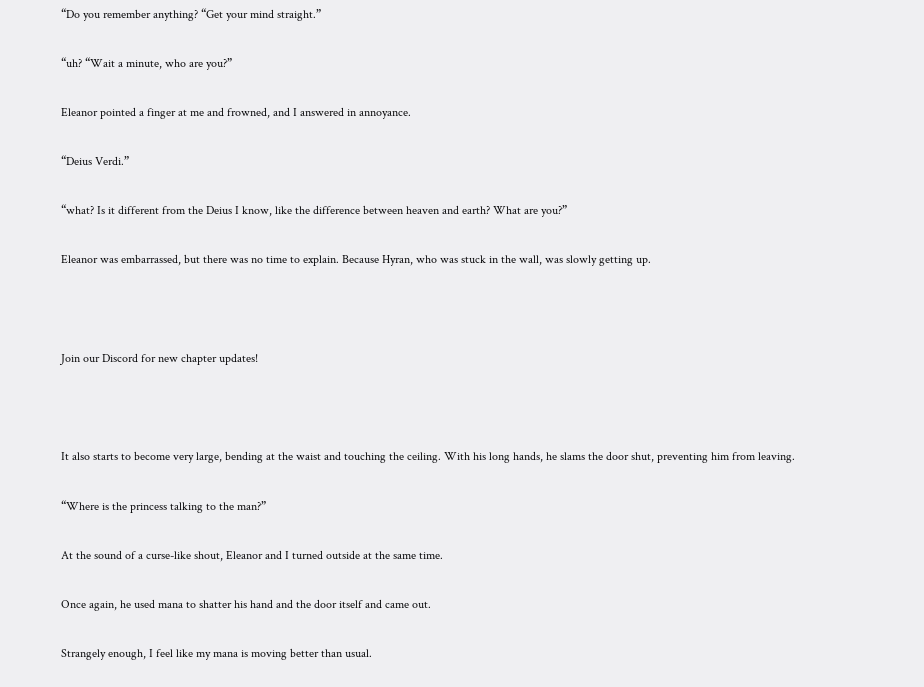“Do you remember anything? “Get your mind straight.”

“uh? “Wait a minute, who are you?”

Eleanor pointed a finger at me and frowned, and I answered in annoyance.

“Deius Verdi.”

“what? Is it different from the Deius I know, like the difference between heaven and earth? What are you?”

Eleanor was embarrassed, but there was no time to explain. Because Hyran, who was stuck in the wall, was slowly getting up.



Join our Discord for new chapter updates!



It also starts to become very large, bending at the waist and touching the ceiling. With his long hands, he slams the door shut, preventing him from leaving.

“Where is the princess talking to the man?”

At the sound of a curse-like shout, Eleanor and I turned outside at the same time.

Once again, he used mana to shatter his hand and the door itself and came out.

Strangely enough, I feel like my mana is moving better than usual.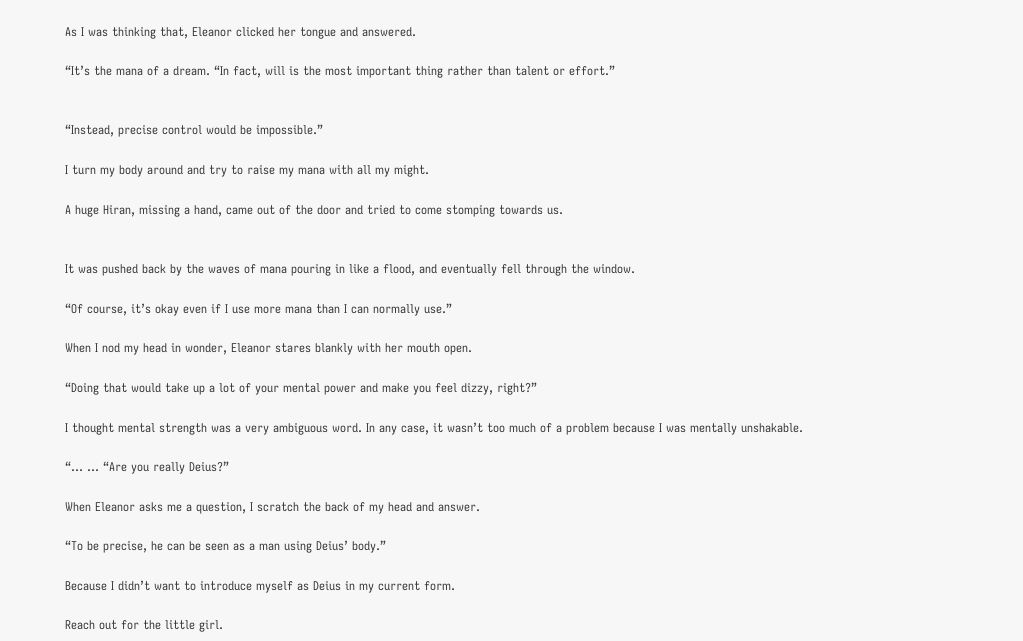As I was thinking that, Eleanor clicked her tongue and answered.

“It’s the mana of a dream. “In fact, will is the most important thing rather than talent or effort.”


“Instead, precise control would be impossible.”

I turn my body around and try to raise my mana with all my might.

A huge Hiran, missing a hand, came out of the door and tried to come stomping towards us.


It was pushed back by the waves of mana pouring in like a flood, and eventually fell through the window.

“Of course, it’s okay even if I use more mana than I can normally use.”

When I nod my head in wonder, Eleanor stares blankly with her mouth open.

“Doing that would take up a lot of your mental power and make you feel dizzy, right?”

I thought mental strength was a very ambiguous word. In any case, it wasn’t too much of a problem because I was mentally unshakable.

“… … “Are you really Deius?”

When Eleanor asks me a question, I scratch the back of my head and answer.

“To be precise, he can be seen as a man using Deius’ body.”

Because I didn’t want to introduce myself as Deius in my current form.

Reach out for the little girl.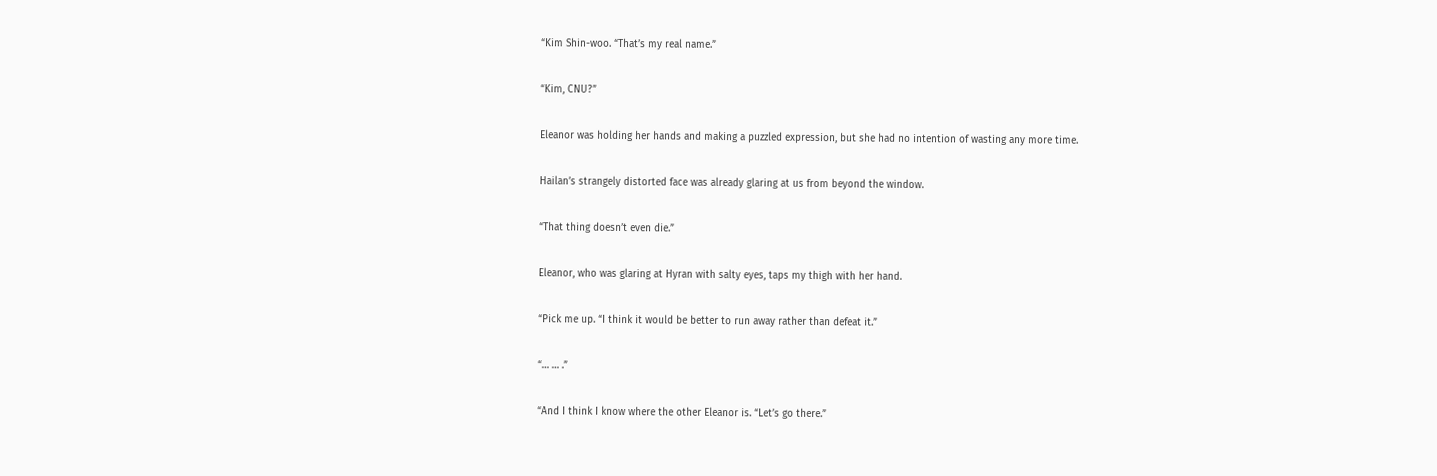“Kim Shin-woo. “That’s my real name.”

“Kim, CNU?”

Eleanor was holding her hands and making a puzzled expression, but she had no intention of wasting any more time.

Hailan’s strangely distorted face was already glaring at us from beyond the window.

“That thing doesn’t even die.”

Eleanor, who was glaring at Hyran with salty eyes, taps my thigh with her hand.

“Pick me up. “I think it would be better to run away rather than defeat it.”

“… … .”

“And I think I know where the other Eleanor is. “Let’s go there.”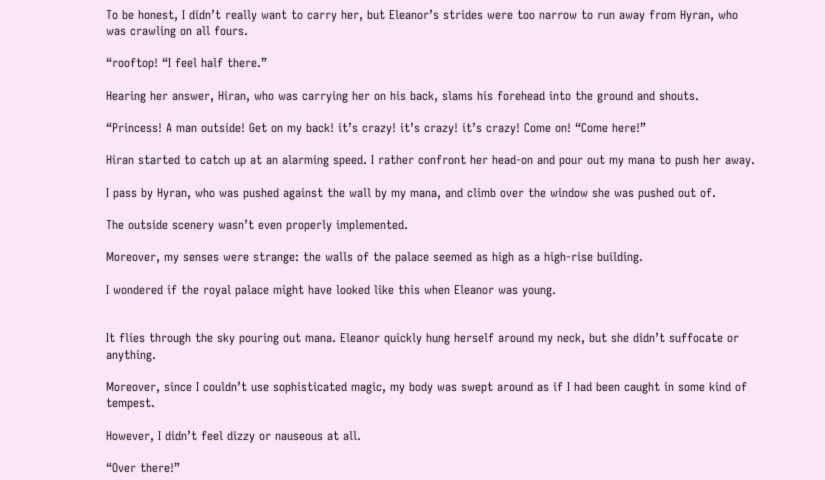To be honest, I didn’t really want to carry her, but Eleanor’s strides were too narrow to run away from Hyran, who was crawling on all fours.

“rooftop! “I feel half there.”

Hearing her answer, Hiran, who was carrying her on his back, slams his forehead into the ground and shouts.

“Princess! A man outside! Get on my back! it’s crazy! it’s crazy! it’s crazy! Come on! “Come here!”

Hiran started to catch up at an alarming speed. I rather confront her head-on and pour out my mana to push her away.

I pass by Hyran, who was pushed against the wall by my mana, and climb over the window she was pushed out of.

The outside scenery wasn’t even properly implemented.

Moreover, my senses were strange: the walls of the palace seemed as high as a high-rise building.

I wondered if the royal palace might have looked like this when Eleanor was young.


It flies through the sky pouring out mana. Eleanor quickly hung herself around my neck, but she didn’t suffocate or anything.

Moreover, since I couldn’t use sophisticated magic, my body was swept around as if I had been caught in some kind of tempest.

However, I didn’t feel dizzy or nauseous at all.

“Over there!”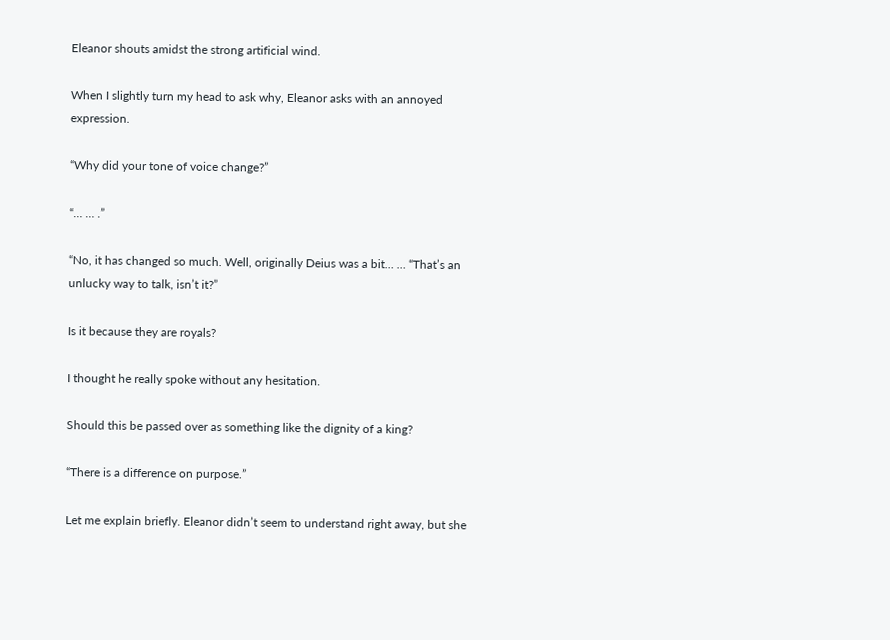Eleanor shouts amidst the strong artificial wind.

When I slightly turn my head to ask why, Eleanor asks with an annoyed expression.

“Why did your tone of voice change?”

“… … .”

“No, it has changed so much. Well, originally Deius was a bit… … “That’s an unlucky way to talk, isn’t it?”

Is it because they are royals?

I thought he really spoke without any hesitation.

Should this be passed over as something like the dignity of a king?

“There is a difference on purpose.”

Let me explain briefly. Eleanor didn’t seem to understand right away, but she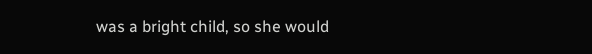was a bright child, so she would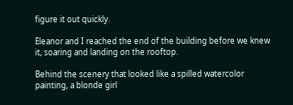figure it out quickly.

Eleanor and I reached the end of the building before we knew it, soaring and landing on the rooftop.

Behind the scenery that looked like a spilled watercolor painting, a blonde girl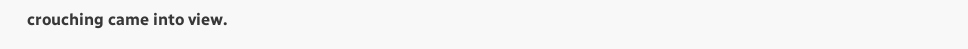crouching came into view.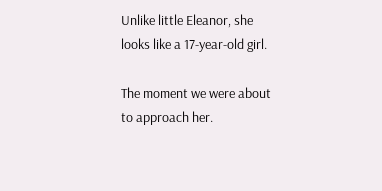Unlike little Eleanor, she looks like a 17-year-old girl.

The moment we were about to approach her.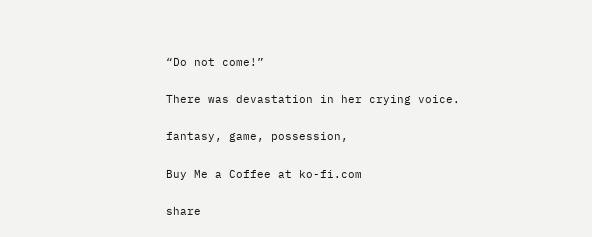“Do not come!”

There was devastation in her crying voice.

fantasy, game, possession,

Buy Me a Coffee at ko-fi.com

share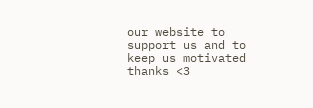our website to support us and to keep us motivated thanks <3